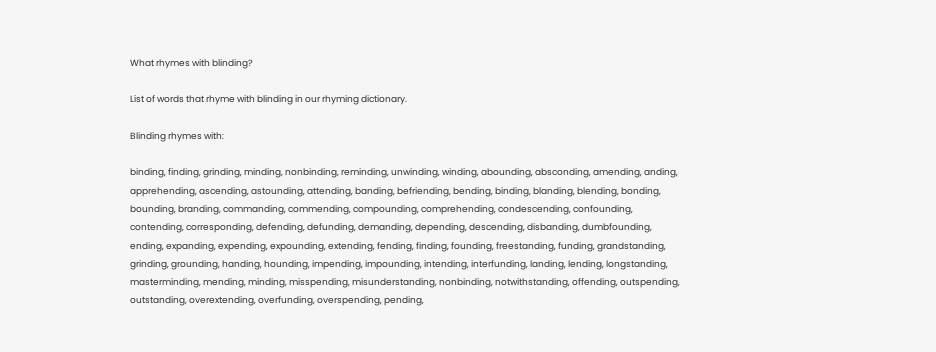What rhymes with blinding?

List of words that rhyme with blinding in our rhyming dictionary.

Blinding rhymes with:

binding, finding, grinding, minding, nonbinding, reminding, unwinding, winding, abounding, absconding, amending, anding, apprehending, ascending, astounding, attending, banding, befriending, bending, binding, blanding, blending, bonding, bounding, branding, commanding, commending, compounding, comprehending, condescending, confounding, contending, corresponding, defending, defunding, demanding, depending, descending, disbanding, dumbfounding, ending, expanding, expending, expounding, extending, fending, finding, founding, freestanding, funding, grandstanding, grinding, grounding, handing, hounding, impending, impounding, intending, interfunding, landing, lending, longstanding, masterminding, mending, minding, misspending, misunderstanding, nonbinding, notwithstanding, offending, outspending, outstanding, overextending, overfunding, overspending, pending,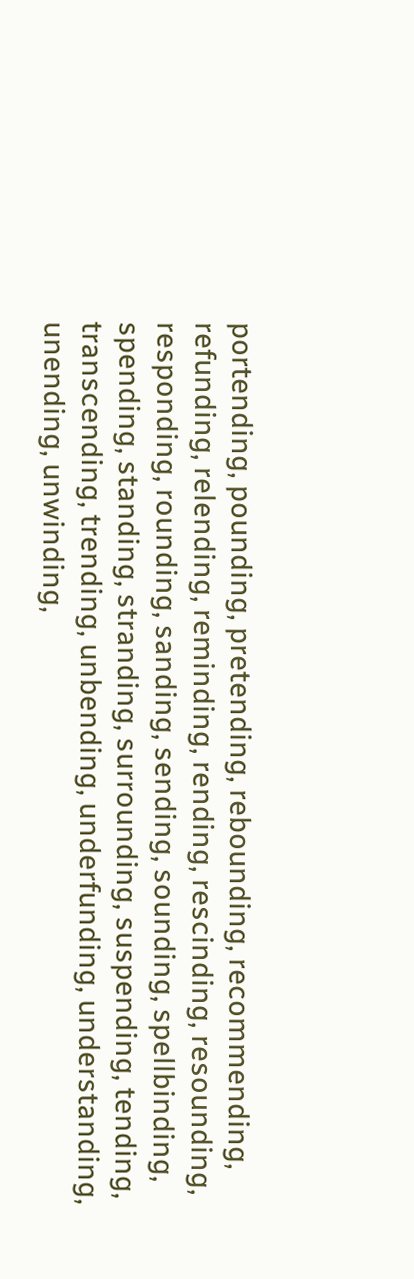portending, pounding, pretending, rebounding, recommending, refunding, relending, reminding, rending, rescinding, resounding, responding, rounding, sanding, sending, sounding, spellbinding, spending, standing, stranding, surrounding, suspending, tending, transcending, trending, unbending, underfunding, understanding, unending, unwinding,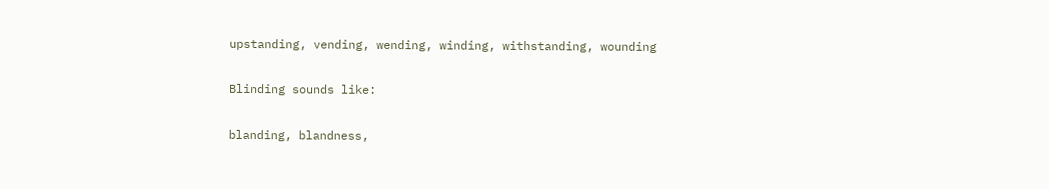upstanding, vending, wending, winding, withstanding, wounding

Blinding sounds like:

blanding, blandness,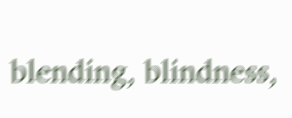blending, blindness,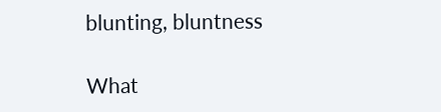blunting, bluntness

What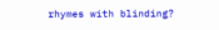rhymes with blinding?